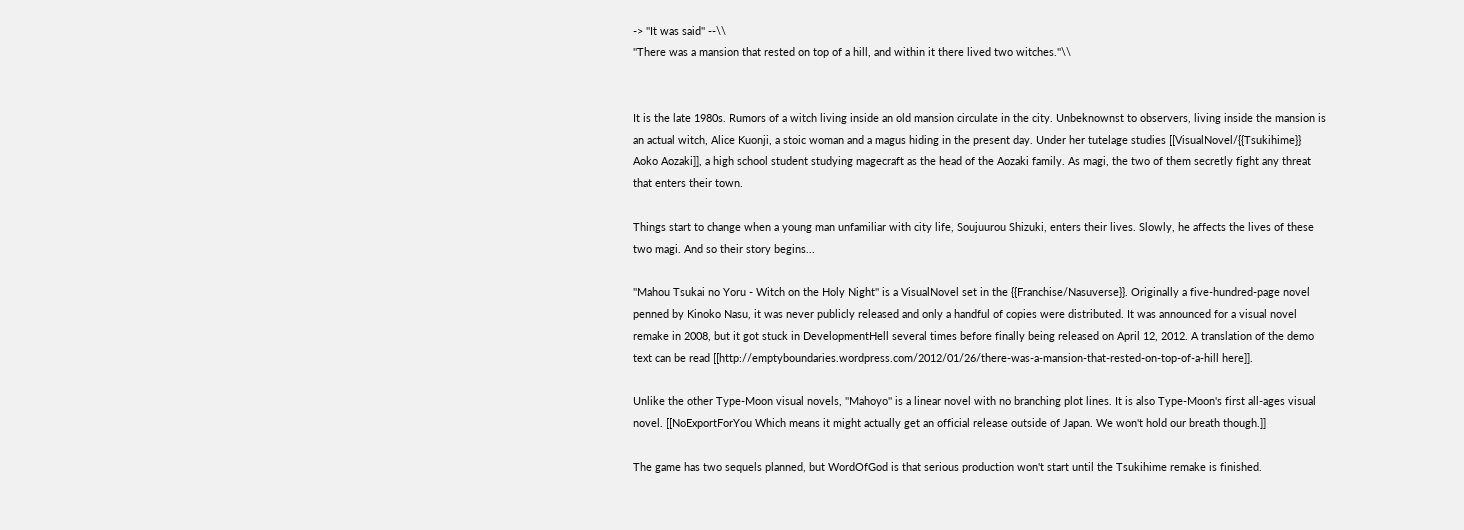-> ''It was said'' --\\
''There was a mansion that rested on top of a hill, and within it there lived two witches.''\\


It is the late 1980s. Rumors of a witch living inside an old mansion circulate in the city. Unbeknownst to observers, living inside the mansion is an actual witch, Alice Kuonji, a stoic woman and a magus hiding in the present day. Under her tutelage studies [[VisualNovel/{{Tsukihime}} Aoko Aozaki]], a high school student studying magecraft as the head of the Aozaki family. As magi, the two of them secretly fight any threat that enters their town.

Things start to change when a young man unfamiliar with city life, Soujuurou Shizuki, enters their lives. Slowly, he affects the lives of these two magi. And so their story begins...

''Mahou Tsukai no Yoru - Witch on the Holy Night'' is a VisualNovel set in the {{Franchise/Nasuverse}}. Originally a five-hundred-page novel penned by Kinoko Nasu, it was never publicly released and only a handful of copies were distributed. It was announced for a visual novel remake in 2008, but it got stuck in DevelopmentHell several times before finally being released on April 12, 2012. A translation of the demo text can be read [[http://emptyboundaries.wordpress.com/2012/01/26/there-was-a-mansion-that-rested-on-top-of-a-hill here]].

Unlike the other Type-Moon visual novels, ''Mahoyo'' is a linear novel with no branching plot lines. It is also Type-Moon's first all-ages visual novel. [[NoExportForYou Which means it might actually get an official release outside of Japan. We won't hold our breath though.]]

The game has two sequels planned, but WordOfGod is that serious production won't start until the Tsukihime remake is finished.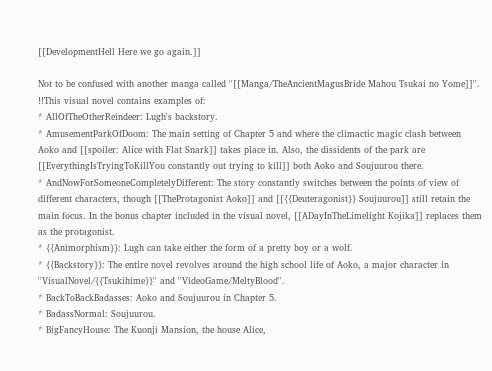[[DevelopmentHell Here we go again.]]

Not to be confused with another manga called ''[[Manga/TheAncientMagusBride Mahou Tsukai no Yome]]''.
!!This visual novel contains examples of:
* AllOfTheOtherReindeer: Lugh's backstory.
* AmusementParkOfDoom: The main setting of Chapter 5 and where the climactic magic clash between Aoko and [[spoiler: Alice with Flat Snark]] takes place in. Also, the dissidents of the park are [[EverythingIsTryingToKillYou constantly out trying to kill]] both Aoko and Soujuurou there.
* AndNowForSomeoneCompletelyDifferent: The story constantly switches between the points of view of different characters, though [[TheProtagonist Aoko]] and [[{{Deuteragonist}} Soujuurou]] still retain the main focus. In the bonus chapter included in the visual novel, [[ADayInTheLimelight Kojika]] replaces them as the protagonist.
* {{Animorphism}}: Lugh can take either the form of a pretty boy or a wolf.
* {{Backstory}}: The entire novel revolves around the high school life of Aoko, a major character in ''VisualNovel/{{Tsukihime}}'' and ''VideoGame/MeltyBlood''.
* BackToBackBadasses: Aoko and Soujuurou in Chapter 5.
* BadassNormal: Soujuurou.
* BigFancyHouse: The Kuonji Mansion, the house Alice,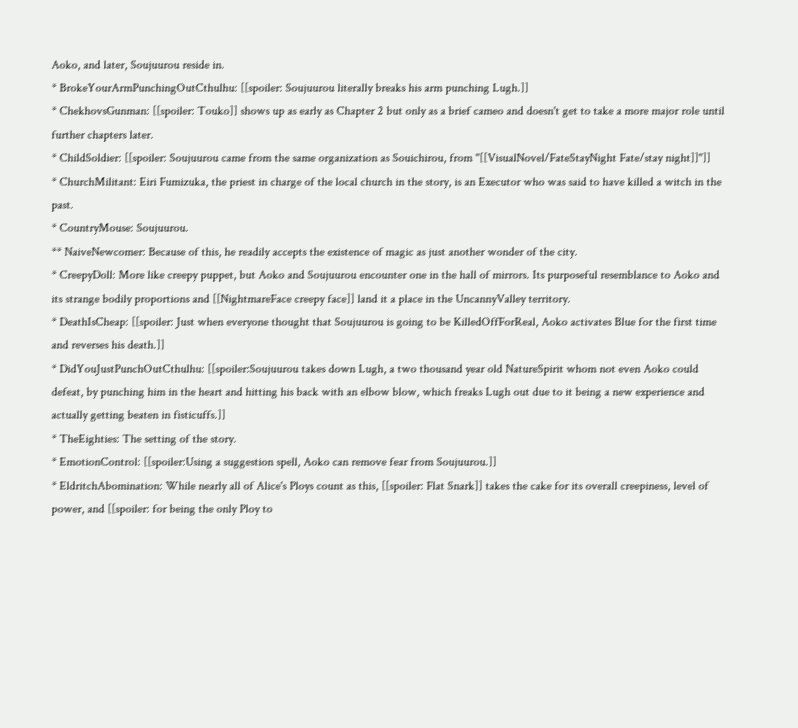Aoko, and later, Soujuurou reside in.
* BrokeYourArmPunchingOutCthulhu: [[spoiler: Soujuurou literally breaks his arm punching Lugh.]]
* ChekhovsGunman: [[spoiler: Touko]] shows up as early as Chapter 2 but only as a brief cameo and doesn't get to take a more major role until further chapters later.
* ChildSoldier: [[spoiler: Soujuurou came from the same organization as Souichirou, from ''[[VisualNovel/FateStayNight Fate/stay night]]'']]
* ChurchMilitant: Eiri Fumizuka, the priest in charge of the local church in the story, is an Executor who was said to have killed a witch in the past.
* CountryMouse: Soujuurou.
** NaiveNewcomer: Because of this, he readily accepts the existence of magic as just another wonder of the city.
* CreepyDoll: More like creepy puppet, but Aoko and Soujuurou encounter one in the hall of mirrors. Its purposeful resemblance to Aoko and its strange bodily proportions and [[NightmareFace creepy face]] land it a place in the UncannyValley territory.
* DeathIsCheap: [[spoiler: Just when everyone thought that Soujuurou is going to be KilledOffForReal, Aoko activates Blue for the first time and reverses his death.]]
* DidYouJustPunchOutCthulhu: [[spoiler:Soujuurou takes down Lugh, a two thousand year old NatureSpirit whom not even Aoko could defeat, by punching him in the heart and hitting his back with an elbow blow, which freaks Lugh out due to it being a new experience and actually getting beaten in fisticuffs.]]
* TheEighties: The setting of the story.
* EmotionControl: [[spoiler:Using a suggestion spell, Aoko can remove fear from Soujuurou.]]
* EldritchAbomination: While nearly all of Alice's Ploys count as this, [[spoiler: Flat Snark]] takes the cake for its overall creepiness, level of power, and [[spoiler: for being the only Ploy to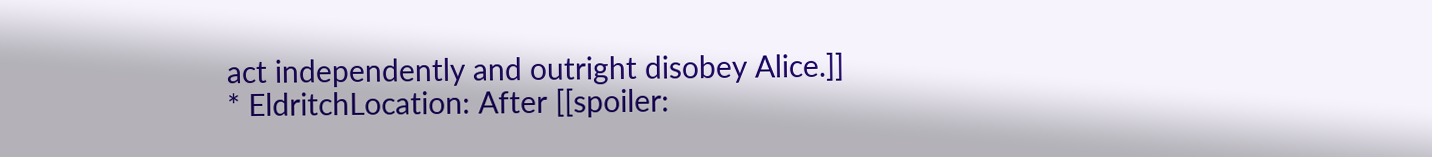act independently and outright disobey Alice.]]
* EldritchLocation: After [[spoiler: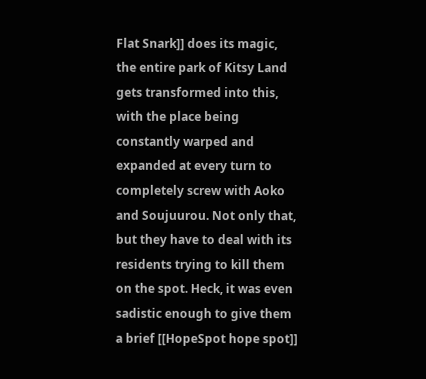Flat Snark]] does its magic, the entire park of Kitsy Land gets transformed into this, with the place being constantly warped and expanded at every turn to completely screw with Aoko and Soujuurou. Not only that, but they have to deal with its residents trying to kill them on the spot. Heck, it was even sadistic enough to give them a brief [[HopeSpot hope spot]]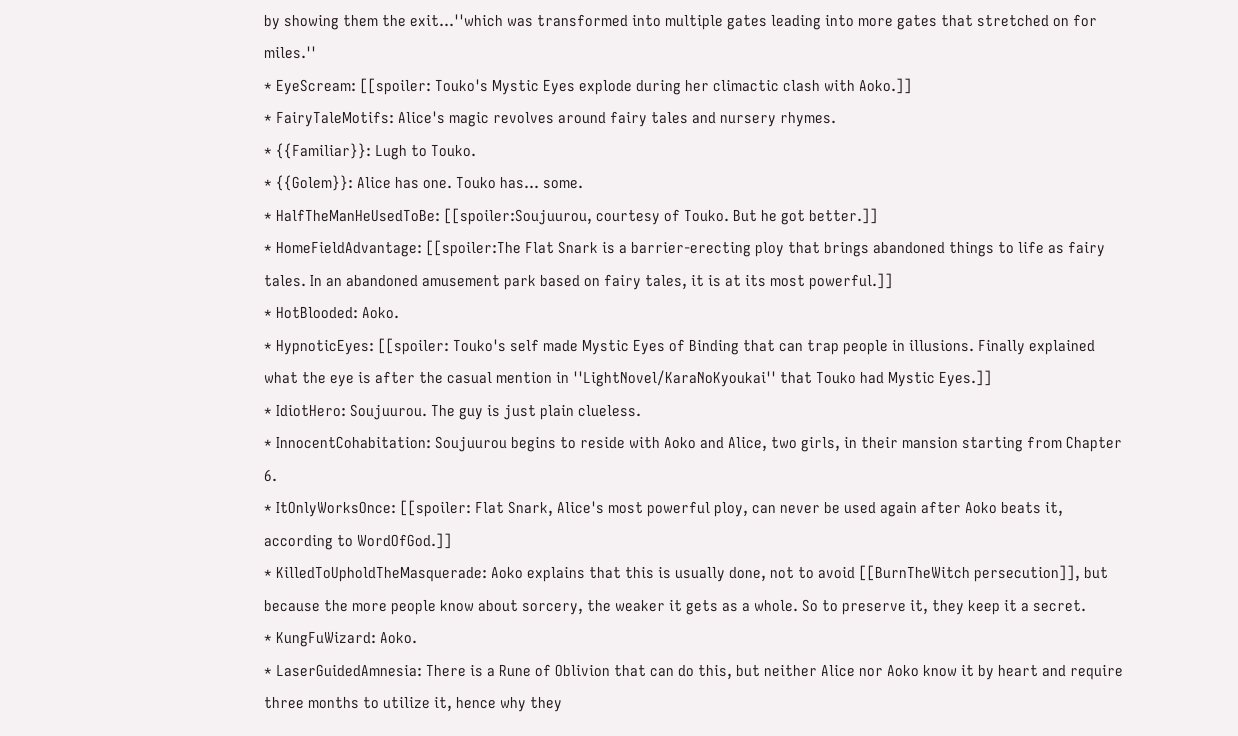by showing them the exit...''which was transformed into multiple gates leading into more gates that stretched on for miles.''
* EyeScream: [[spoiler: Touko's Mystic Eyes explode during her climactic clash with Aoko.]]
* FairyTaleMotifs: Alice's magic revolves around fairy tales and nursery rhymes.
* {{Familiar}}: Lugh to Touko.
* {{Golem}}: Alice has one. Touko has... some.
* HalfTheManHeUsedToBe: [[spoiler:Soujuurou, courtesy of Touko. But he got better.]]
* HomeFieldAdvantage: [[spoiler:The Flat Snark is a barrier-erecting ploy that brings abandoned things to life as fairy tales. In an abandoned amusement park based on fairy tales, it is at its most powerful.]]
* HotBlooded: Aoko.
* HypnoticEyes: [[spoiler: Touko's self made Mystic Eyes of Binding that can trap people in illusions. Finally explained what the eye is after the casual mention in ''LightNovel/KaraNoKyoukai'' that Touko had Mystic Eyes.]]
* IdiotHero: Soujuurou. The guy is just plain clueless.
* InnocentCohabitation: Soujuurou begins to reside with Aoko and Alice, two girls, in their mansion starting from Chapter 6.
* ItOnlyWorksOnce: [[spoiler: Flat Snark, Alice's most powerful ploy, can never be used again after Aoko beats it, according to WordOfGod.]]
* KilledToUpholdTheMasquerade: Aoko explains that this is usually done, not to avoid [[BurnTheWitch persecution]], but because the more people know about sorcery, the weaker it gets as a whole. So to preserve it, they keep it a secret.
* KungFuWizard: Aoko.
* LaserGuidedAmnesia: There is a Rune of Oblivion that can do this, but neither Alice nor Aoko know it by heart and require three months to utilize it, hence why they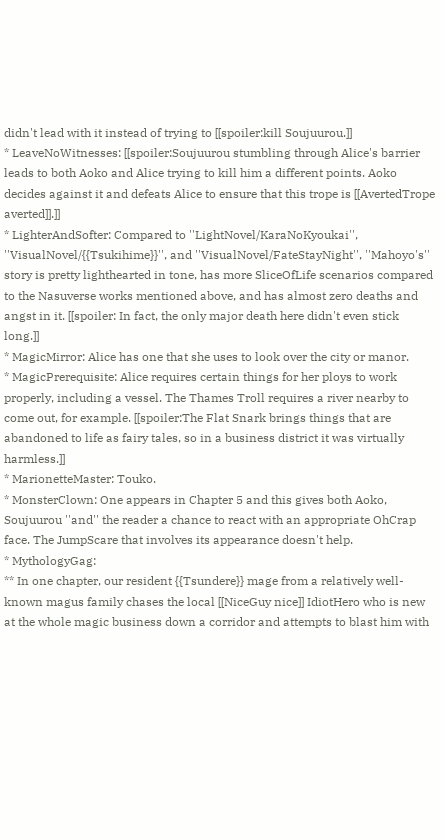didn't lead with it instead of trying to [[spoiler:kill Soujuurou.]]
* LeaveNoWitnesses: [[spoiler:Soujuurou stumbling through Alice's barrier leads to both Aoko and Alice trying to kill him a different points. Aoko decides against it and defeats Alice to ensure that this trope is [[AvertedTrope averted]].]]
* LighterAndSofter: Compared to ''LightNovel/KaraNoKyoukai'', ''VisualNovel/{{Tsukihime}}'', and ''VisualNovel/FateStayNight'', ''Mahoyo's'' story is pretty lighthearted in tone, has more SliceOfLife scenarios compared to the Nasuverse works mentioned above, and has almost zero deaths and angst in it. [[spoiler: In fact, the only major death here didn't even stick long.]]
* MagicMirror: Alice has one that she uses to look over the city or manor.
* MagicPrerequisite: Alice requires certain things for her ploys to work properly, including a vessel. The Thames Troll requires a river nearby to come out, for example. [[spoiler:The Flat Snark brings things that are abandoned to life as fairy tales, so in a business district it was virtually harmless.]]
* MarionetteMaster: Touko.
* MonsterClown: One appears in Chapter 5 and this gives both Aoko, Soujuurou ''and'' the reader a chance to react with an appropriate OhCrap face. The JumpScare that involves its appearance doesn't help.
* MythologyGag:
** In one chapter, our resident {{Tsundere}} mage from a relatively well-known magus family chases the local [[NiceGuy nice]] IdiotHero who is new at the whole magic business down a corridor and attempts to blast him with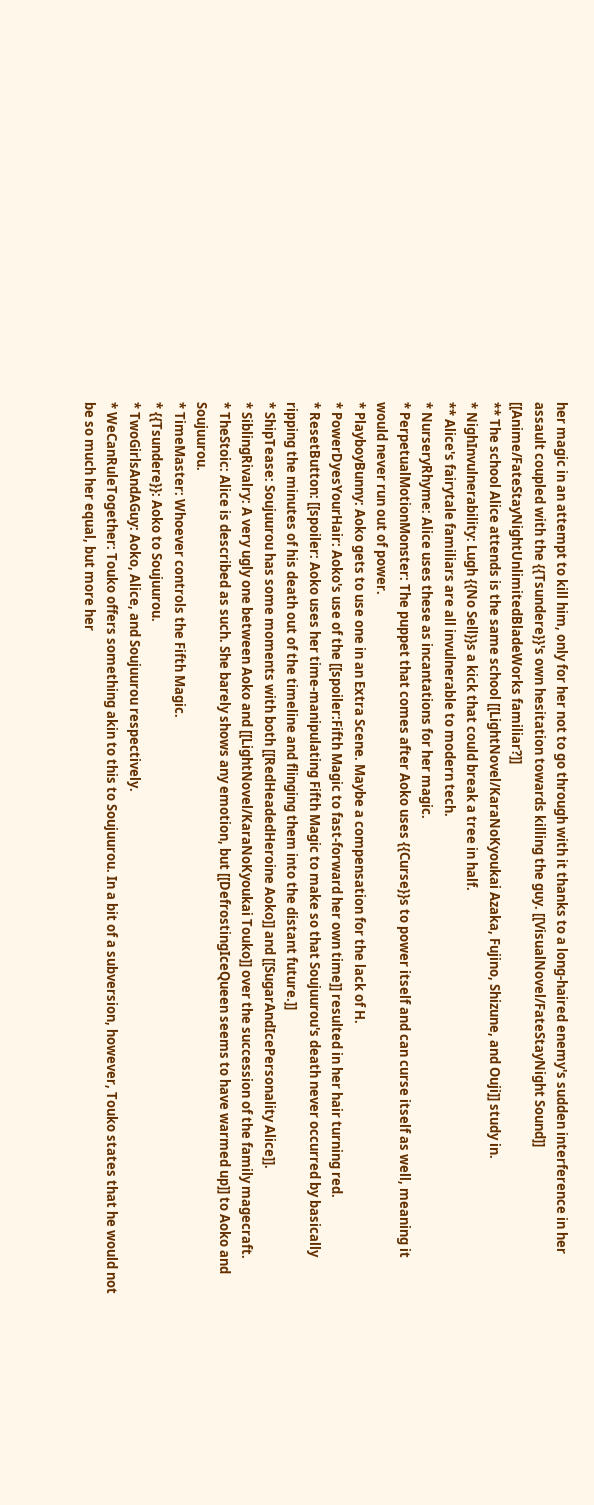her magic in an attempt to kill him, only for her not to go through with it thanks to a long-haired enemy's sudden interference in her assault coupled with the {{Tsundere}}'s own hesitation towards killing the guy. [[VisualNovel/FateStayNight Sound]] [[Anime/FateStayNightUnlimitedBladeWorks familiar?]]
** The school Alice attends is the same school [[LightNovel/KaraNoKyoukai Azaka, Fujino, Shizune, and Ouji]] study in.
* NighInvulnerability: Lugh {{No Sell}}s a kick that could break a tree in half.
** Alice's fairytale familiars are all invulnerable to modern tech.
* NurseryRhyme: Alice uses these as incantations for her magic.
* PerpetualMotionMonster: The puppet that comes after Aoko uses {{Curse}}s to power itself and can curse itself as well, meaning it would never run out of power.
* PlayboyBunny: Aoko gets to use one in an Extra Scene. Maybe a compensation for the lack of H.
* PowerDyesYourHair: Aoko's use of the [[spoiler:Fifth Magic to fast-forward her own time]] resulted in her hair turning red.
* ResetButton: [[spoiler: Aoko uses her time-manipulating Fifth Magic to make so that Soujuurou's death never occurred by basically ripping the minutes of his death out of the timeline and flinging them into the distant future.]]
* ShipTease: Soujuurou has some moments with both [[RedHeadedHeroine Aoko]] and [[SugarAndIcePersonality Alice]].
* SiblingRivalry: A very ugly one between Aoko and [[LightNovel/KaraNoKyoukai Touko]] over the succession of the family magecraft.
* TheStoic: Alice is described as such. She barely shows any emotion, but [[DefrostingIceQueen seems to have warmed up]] to Aoko and Soujuurou.
* TimeMaster: Whoever controls the Fifth Magic.
* {{Tsundere}}: Aoko to Soujuurou.
* TwoGirlsAndAGuy: Aoko, Alice, and Soujuurou respectively.
* WeCanRuleTogether: Touko offers something akin to this to Soujuurou. In a bit of a subversion, however, Touko states that he would not be so much her equal, but more her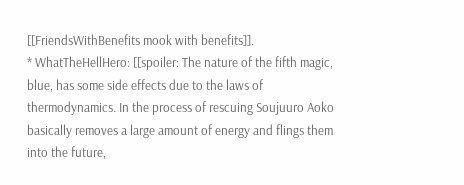[[FriendsWithBenefits mook with benefits]].
* WhatTheHellHero: [[spoiler: The nature of the fifth magic, blue, has some side effects due to the laws of thermodynamics. In the process of rescuing Soujuuro Aoko basically removes a large amount of energy and flings them into the future,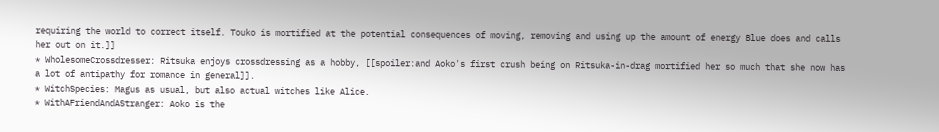requiring the world to correct itself. Touko is mortified at the potential consequences of moving, removing and using up the amount of energy Blue does and calls her out on it.]]
* WholesomeCrossdresser: Ritsuka enjoys crossdressing as a hobby, [[spoiler:and Aoko's first crush being on Ritsuka-in-drag mortified her so much that she now has a lot of antipathy for romance in general]].
* WitchSpecies: Magus as usual, but also actual witches like Alice.
* WithAFriendAndAStranger: Aoko is the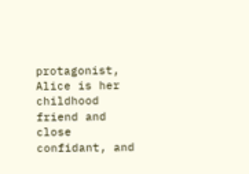protagonist, Alice is her childhood friend and close confidant, and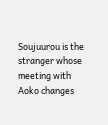Soujuurou is the stranger whose meeting with Aoko changes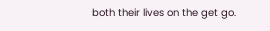both their lives on the get go.